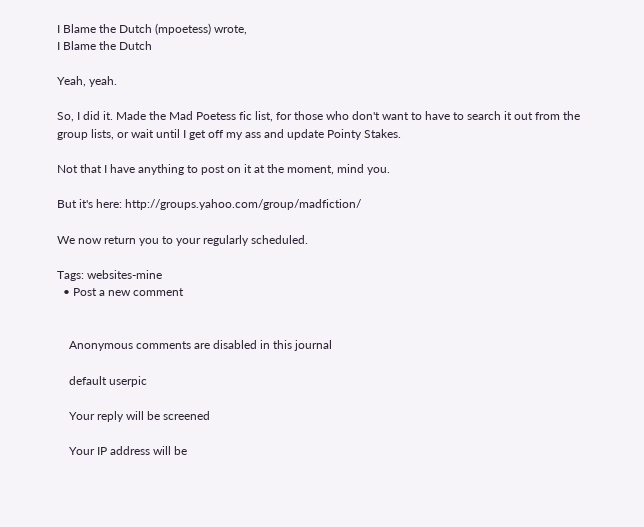I Blame the Dutch (mpoetess) wrote,
I Blame the Dutch

Yeah, yeah.

So, I did it. Made the Mad Poetess fic list, for those who don't want to have to search it out from the group lists, or wait until I get off my ass and update Pointy Stakes.

Not that I have anything to post on it at the moment, mind you.

But it's here: http://groups.yahoo.com/group/madfiction/

We now return you to your regularly scheduled.

Tags: websites-mine
  • Post a new comment


    Anonymous comments are disabled in this journal

    default userpic

    Your reply will be screened

    Your IP address will be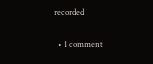recorded

  • 1 comment